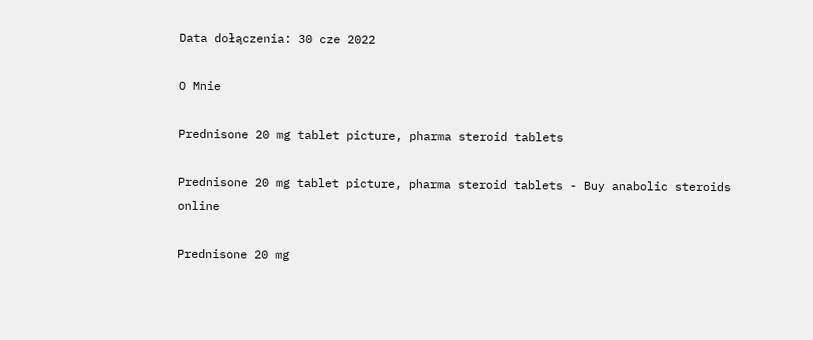Data dołączenia: 30 cze 2022

O Mnie

Prednisone 20 mg tablet picture, pharma steroid tablets

Prednisone 20 mg tablet picture, pharma steroid tablets - Buy anabolic steroids online

Prednisone 20 mg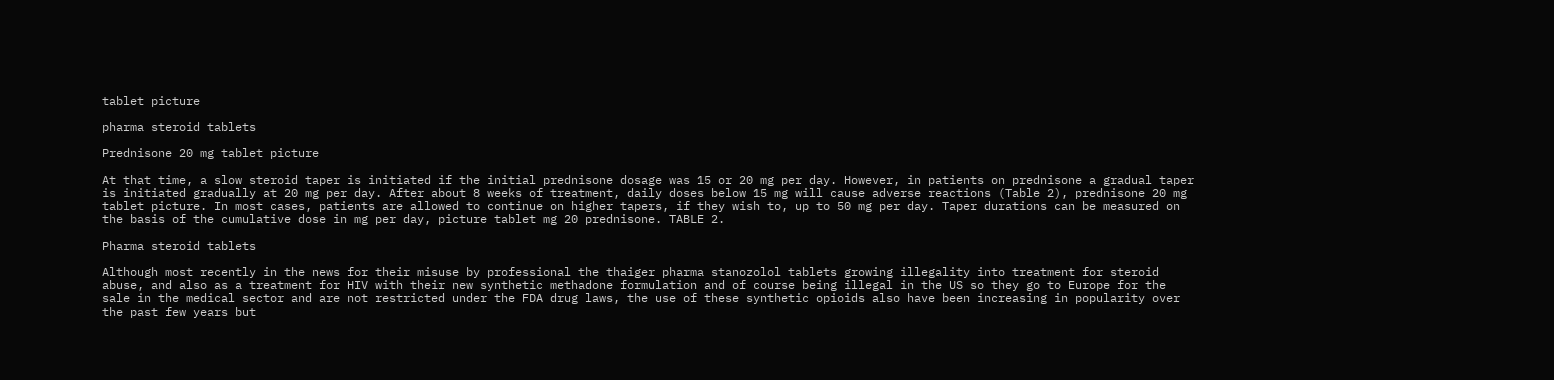tablet picture

pharma steroid tablets

Prednisone 20 mg tablet picture

At that time, a slow steroid taper is initiated if the initial prednisone dosage was 15 or 20 mg per day. However, in patients on prednisone a gradual taper is initiated gradually at 20 mg per day. After about 8 weeks of treatment, daily doses below 15 mg will cause adverse reactions (Table 2), prednisone 20 mg tablet picture. In most cases, patients are allowed to continue on higher tapers, if they wish to, up to 50 mg per day. Taper durations can be measured on the basis of the cumulative dose in mg per day, picture tablet mg 20 prednisone. TABLE 2.

Pharma steroid tablets

Although most recently in the news for their misuse by professional the thaiger pharma stanozolol tablets growing illegality into treatment for steroid abuse, and also as a treatment for HIV with their new synthetic methadone formulation and of course being illegal in the US so they go to Europe for the sale in the medical sector and are not restricted under the FDA drug laws, the use of these synthetic opioids also have been increasing in popularity over the past few years but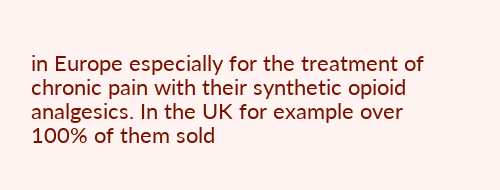in Europe especially for the treatment of chronic pain with their synthetic opioid analgesics. In the UK for example over 100% of them sold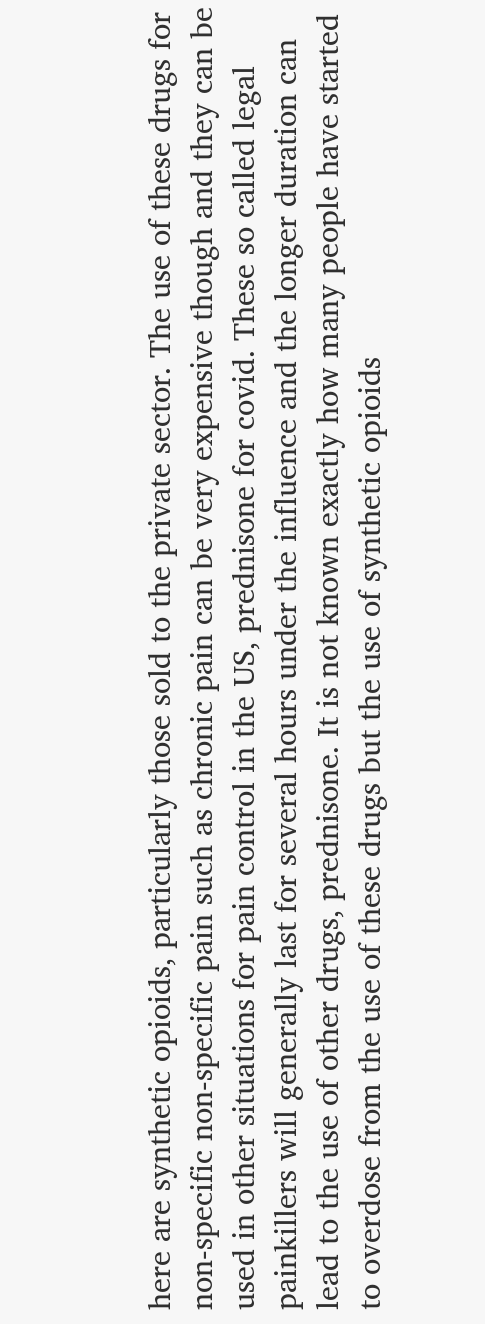here are synthetic opioids, particularly those sold to the private sector. The use of these drugs for non-specific non-specific pain such as chronic pain can be very expensive though and they can be used in other situations for pain control in the US, prednisone for covid. These so called legal painkillers will generally last for several hours under the influence and the longer duration can lead to the use of other drugs, prednisone. It is not known exactly how many people have started to overdose from the use of these drugs but the use of synthetic opioids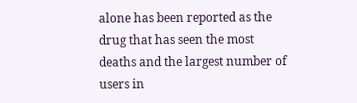alone has been reported as the drug that has seen the most deaths and the largest number of users in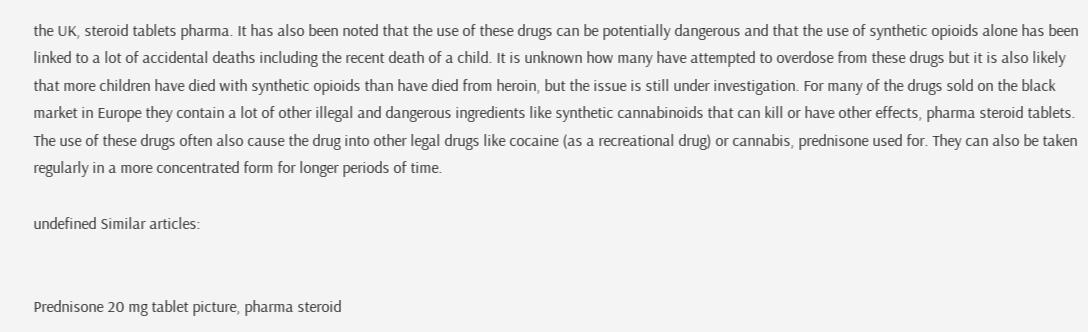the UK, steroid tablets pharma. It has also been noted that the use of these drugs can be potentially dangerous and that the use of synthetic opioids alone has been linked to a lot of accidental deaths including the recent death of a child. It is unknown how many have attempted to overdose from these drugs but it is also likely that more children have died with synthetic opioids than have died from heroin, but the issue is still under investigation. For many of the drugs sold on the black market in Europe they contain a lot of other illegal and dangerous ingredients like synthetic cannabinoids that can kill or have other effects, pharma steroid tablets. The use of these drugs often also cause the drug into other legal drugs like cocaine (as a recreational drug) or cannabis, prednisone used for. They can also be taken regularly in a more concentrated form for longer periods of time.

undefined Similar articles:


Prednisone 20 mg tablet picture, pharma steroid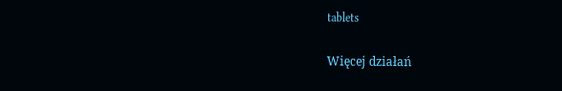tablets

Więcej działań